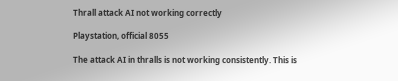Thrall attack AI not working correctly

Playstation, official 8055

The attack AI in thralls is not working consistently. This is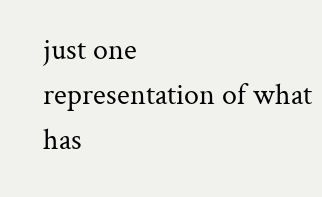just one representation of what has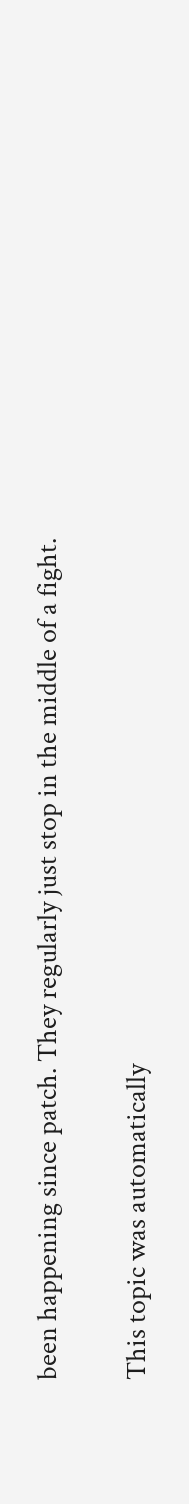been happening since patch. They regularly just stop in the middle of a fight.

This topic was automatically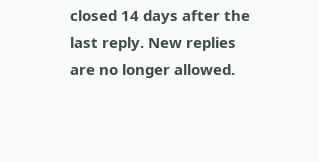closed 14 days after the last reply. New replies are no longer allowed.